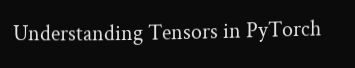Understanding Tensors in PyTorch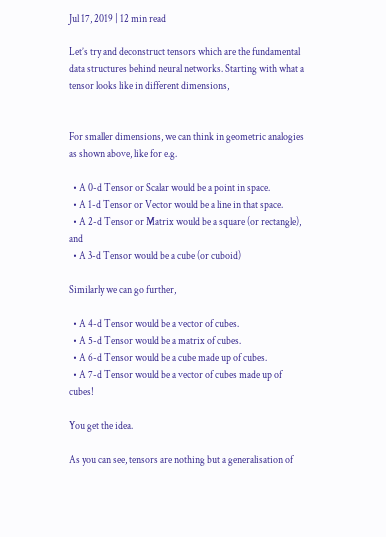Jul 17, 2019 | 12 min read

Let’s try and deconstruct tensors which are the fundamental data structures behind neural networks. Starting with what a tensor looks like in different dimensions,


For smaller dimensions, we can think in geometric analogies as shown above, like for e.g.

  • A 0-d Tensor or Scalar would be a point in space.
  • A 1-d Tensor or Vector would be a line in that space.
  • A 2-d Tensor or Matrix would be a square (or rectangle), and
  • A 3-d Tensor would be a cube (or cuboid)

Similarly we can go further,

  • A 4-d Tensor would be a vector of cubes.
  • A 5-d Tensor would be a matrix of cubes.
  • A 6-d Tensor would be a cube made up of cubes.
  • A 7-d Tensor would be a vector of cubes made up of cubes!

You get the idea.

As you can see, tensors are nothing but a generalisation of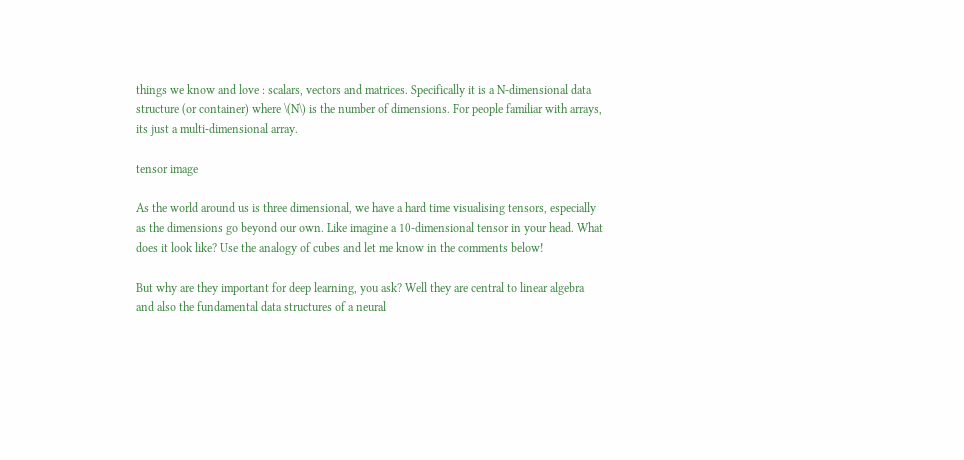things we know and love : scalars, vectors and matrices. Specifically it is a N-dimensional data structure (or container) where \(N\) is the number of dimensions. For people familiar with arrays, its just a multi-dimensional array.

tensor image

As the world around us is three dimensional, we have a hard time visualising tensors, especially as the dimensions go beyond our own. Like imagine a 10-dimensional tensor in your head. What does it look like? Use the analogy of cubes and let me know in the comments below!

But why are they important for deep learning, you ask? Well they are central to linear algebra and also the fundamental data structures of a neural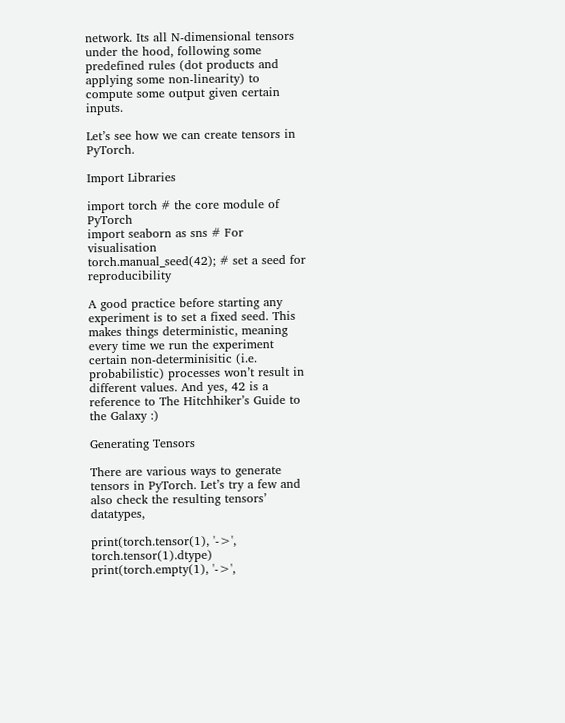network. Its all N-dimensional tensors under the hood, following some predefined rules (dot products and applying some non-linearity) to compute some output given certain inputs.

Let’s see how we can create tensors in PyTorch.

Import Libraries

import torch # the core module of PyTorch
import seaborn as sns # For visualisation
torch.manual_seed(42); # set a seed for reproducibility

A good practice before starting any experiment is to set a fixed seed. This makes things deterministic, meaning every time we run the experiment certain non-determinisitic (i.e. probabilistic) processes won’t result in different values. And yes, 42 is a reference to The Hitchhiker’s Guide to the Galaxy :)

Generating Tensors

There are various ways to generate tensors in PyTorch. Let’s try a few and also check the resulting tensors’ datatypes,

print(torch.tensor(1), '->', torch.tensor(1).dtype)
print(torch.empty(1), '->',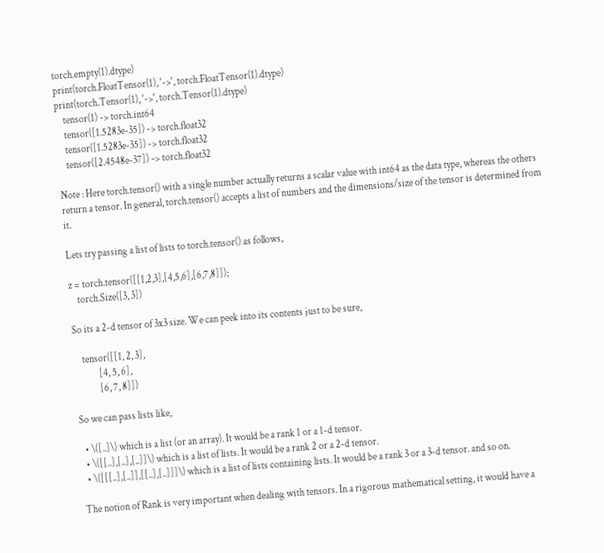torch.empty(1).dtype)
print(torch.FloatTensor(1), '->', torch.FloatTensor(1).dtype)
print(torch.Tensor(1), '->', torch.Tensor(1).dtype)
    tensor(1) -> torch.int64
    tensor([1.5283e-35]) -> torch.float32
    tensor([1.5283e-35]) -> torch.float32
    tensor([2.4548e-37]) -> torch.float32

Note : Here torch.tensor() with a single number actually returns a scalar value with int64 as the data type, whereas the others return a tensor. In general, torch.tensor() accepts a list of numbers and the dimensions/size of the tensor is determined from it.

Lets try passing a list of lists to torch.tensor() as follows,

z = torch.tensor([[1,2,3],[4,5,6],[6,7,8]]);
    torch.Size([3, 3])

So its a 2-d tensor of 3x3 size. We can peek into its contents just to be sure,

    tensor([[1, 2, 3],
            [4, 5, 6],
            [6, 7, 8]])

So we can pass lists like,

  • \([..]\) which is a list (or an array). It would be a rank 1 or a 1-d tensor.
  • \([[..],[..],[..]]\) which is a list of lists. It would be a rank 2 or a 2-d tensor.
  • \([[[..],[..]],[[..],[..]]]\) which is a list of lists containing lists. It would be a rank 3 or a 3-d tensor. and so on.

The notion of Rank is very important when dealing with tensors. In a rigorous mathematical setting, it would have a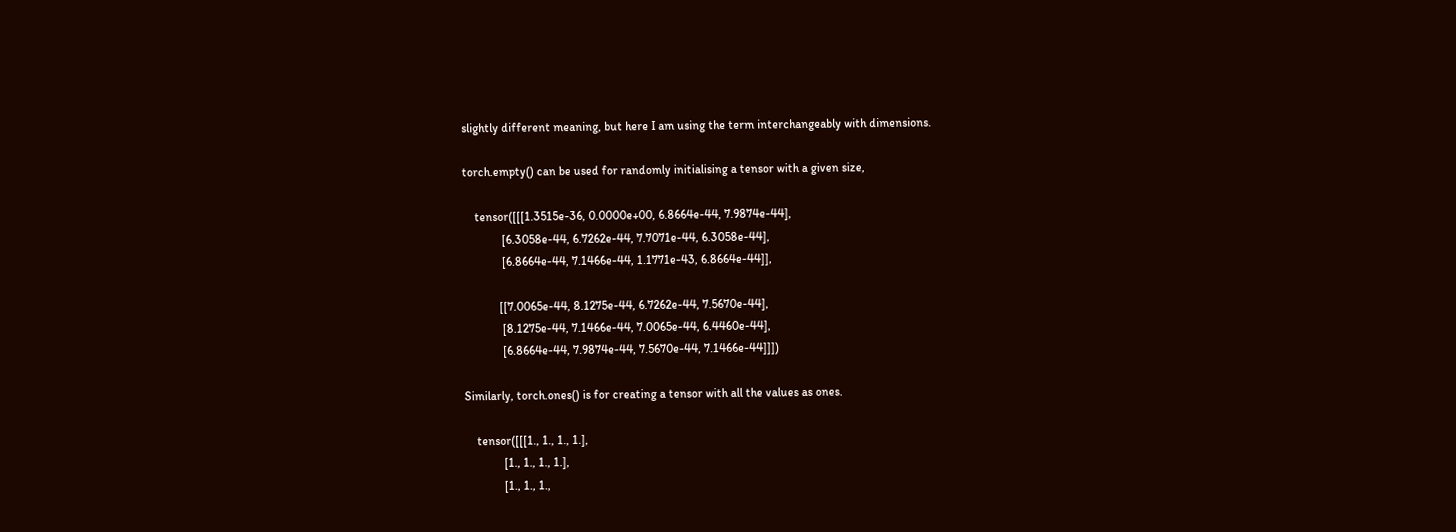slightly different meaning, but here I am using the term interchangeably with dimensions.

torch.empty() can be used for randomly initialising a tensor with a given size,

    tensor([[[1.3515e-36, 0.0000e+00, 6.8664e-44, 7.9874e-44],
             [6.3058e-44, 6.7262e-44, 7.7071e-44, 6.3058e-44],
             [6.8664e-44, 7.1466e-44, 1.1771e-43, 6.8664e-44]],

            [[7.0065e-44, 8.1275e-44, 6.7262e-44, 7.5670e-44],
             [8.1275e-44, 7.1466e-44, 7.0065e-44, 6.4460e-44],
             [6.8664e-44, 7.9874e-44, 7.5670e-44, 7.1466e-44]]])

Similarly, torch.ones() is for creating a tensor with all the values as ones.

    tensor([[[1., 1., 1., 1.],
             [1., 1., 1., 1.],
             [1., 1., 1.,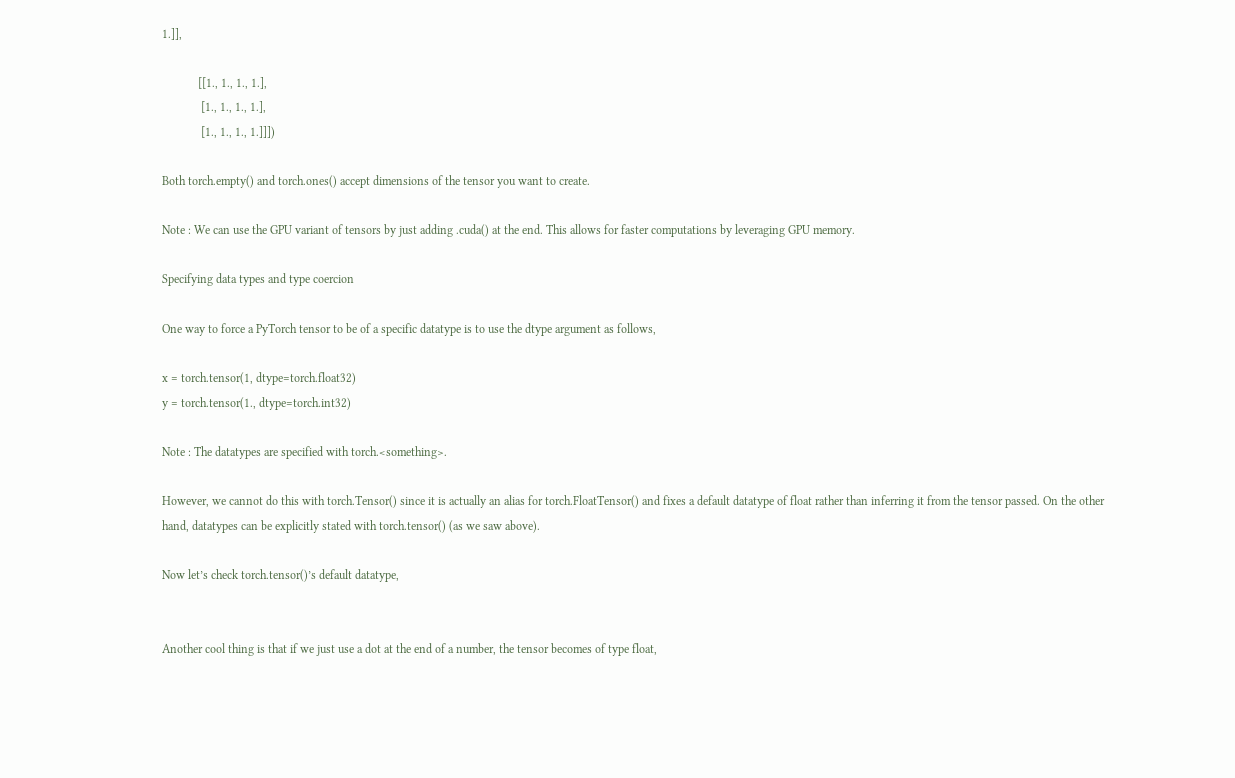1.]],

            [[1., 1., 1., 1.],
             [1., 1., 1., 1.],
             [1., 1., 1., 1.]]])

Both torch.empty() and torch.ones() accept dimensions of the tensor you want to create.

Note : We can use the GPU variant of tensors by just adding .cuda() at the end. This allows for faster computations by leveraging GPU memory.

Specifying data types and type coercion

One way to force a PyTorch tensor to be of a specific datatype is to use the dtype argument as follows,

x = torch.tensor(1, dtype=torch.float32)
y = torch.tensor(1., dtype=torch.int32)

Note : The datatypes are specified with torch.<something>.

However, we cannot do this with torch.Tensor() since it is actually an alias for torch.FloatTensor() and fixes a default datatype of float rather than inferring it from the tensor passed. On the other hand, datatypes can be explicitly stated with torch.tensor() (as we saw above).

Now let’s check torch.tensor()’s default datatype,


Another cool thing is that if we just use a dot at the end of a number, the tensor becomes of type float,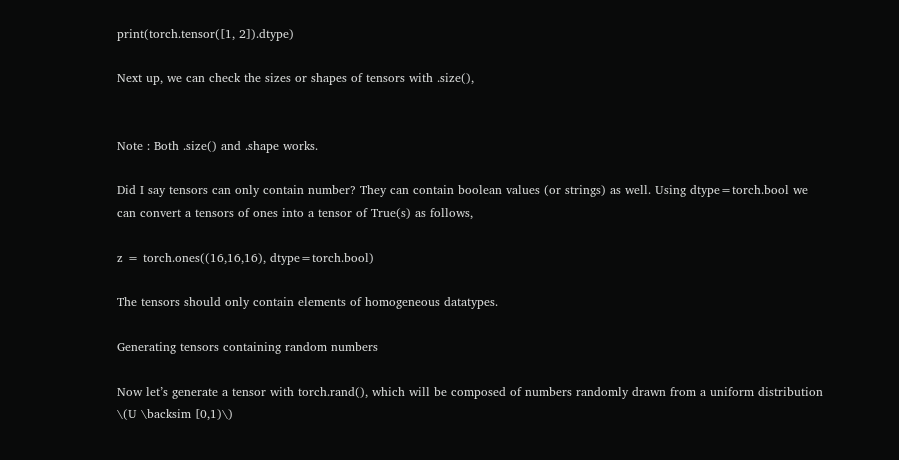print(torch.tensor([1, 2]).dtype)

Next up, we can check the sizes or shapes of tensors with .size(),


Note : Both .size() and .shape works.

Did I say tensors can only contain number? They can contain boolean values (or strings) as well. Using dtype=torch.bool we can convert a tensors of ones into a tensor of True(s) as follows,

z = torch.ones((16,16,16), dtype=torch.bool)

The tensors should only contain elements of homogeneous datatypes.

Generating tensors containing random numbers

Now let’s generate a tensor with torch.rand(), which will be composed of numbers randomly drawn from a uniform distribution \(U \backsim [0,1)\)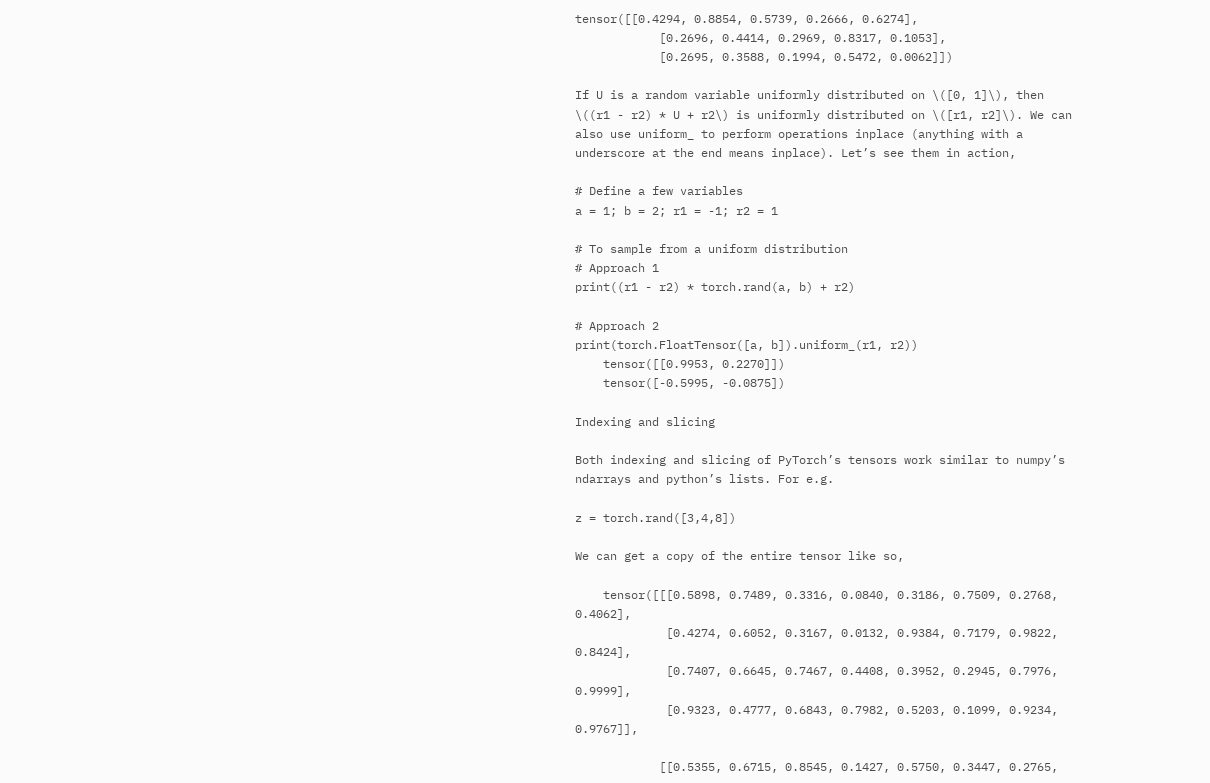tensor([[0.4294, 0.8854, 0.5739, 0.2666, 0.6274],
            [0.2696, 0.4414, 0.2969, 0.8317, 0.1053],
            [0.2695, 0.3588, 0.1994, 0.5472, 0.0062]])

If U is a random variable uniformly distributed on \([0, 1]\), then \((r1 - r2) * U + r2\) is uniformly distributed on \([r1, r2]\). We can also use uniform_ to perform operations inplace (anything with a underscore at the end means inplace). Let’s see them in action,

# Define a few variables
a = 1; b = 2; r1 = -1; r2 = 1

# To sample from a uniform distribution
# Approach 1
print((r1 - r2) * torch.rand(a, b) + r2)

# Approach 2
print(torch.FloatTensor([a, b]).uniform_(r1, r2))
    tensor([[0.9953, 0.2270]])
    tensor([-0.5995, -0.0875])

Indexing and slicing

Both indexing and slicing of PyTorch’s tensors work similar to numpy’s ndarrays and python’s lists. For e.g.

z = torch.rand([3,4,8])

We can get a copy of the entire tensor like so,

    tensor([[[0.5898, 0.7489, 0.3316, 0.0840, 0.3186, 0.7509, 0.2768, 0.4062],
             [0.4274, 0.6052, 0.3167, 0.0132, 0.9384, 0.7179, 0.9822, 0.8424],
             [0.7407, 0.6645, 0.7467, 0.4408, 0.3952, 0.2945, 0.7976, 0.9999],
             [0.9323, 0.4777, 0.6843, 0.7982, 0.5203, 0.1099, 0.9234, 0.9767]],

            [[0.5355, 0.6715, 0.8545, 0.1427, 0.5750, 0.3447, 0.2765,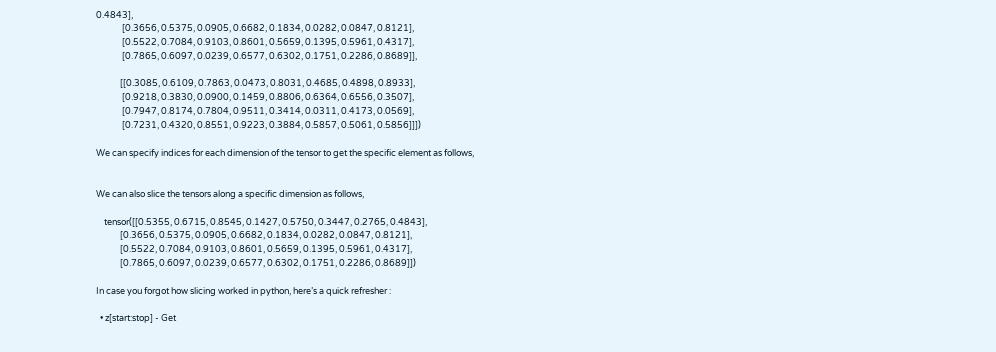0.4843],
             [0.3656, 0.5375, 0.0905, 0.6682, 0.1834, 0.0282, 0.0847, 0.8121],
             [0.5522, 0.7084, 0.9103, 0.8601, 0.5659, 0.1395, 0.5961, 0.4317],
             [0.7865, 0.6097, 0.0239, 0.6577, 0.6302, 0.1751, 0.2286, 0.8689]],

            [[0.3085, 0.6109, 0.7863, 0.0473, 0.8031, 0.4685, 0.4898, 0.8933],
             [0.9218, 0.3830, 0.0900, 0.1459, 0.8806, 0.6364, 0.6556, 0.3507],
             [0.7947, 0.8174, 0.7804, 0.9511, 0.3414, 0.0311, 0.4173, 0.0569],
             [0.7231, 0.4320, 0.8551, 0.9223, 0.3884, 0.5857, 0.5061, 0.5856]]])

We can specify indices for each dimension of the tensor to get the specific element as follows,


We can also slice the tensors along a specific dimension as follows,

    tensor([[0.5355, 0.6715, 0.8545, 0.1427, 0.5750, 0.3447, 0.2765, 0.4843],
            [0.3656, 0.5375, 0.0905, 0.6682, 0.1834, 0.0282, 0.0847, 0.8121],
            [0.5522, 0.7084, 0.9103, 0.8601, 0.5659, 0.1395, 0.5961, 0.4317],
            [0.7865, 0.6097, 0.0239, 0.6577, 0.6302, 0.1751, 0.2286, 0.8689]])

In case you forgot how slicing worked in python, here’s a quick refresher :

  • z[start:stop] - Get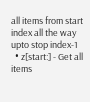all items from start index all the way upto stop index-1
  • z[start:] - Get all items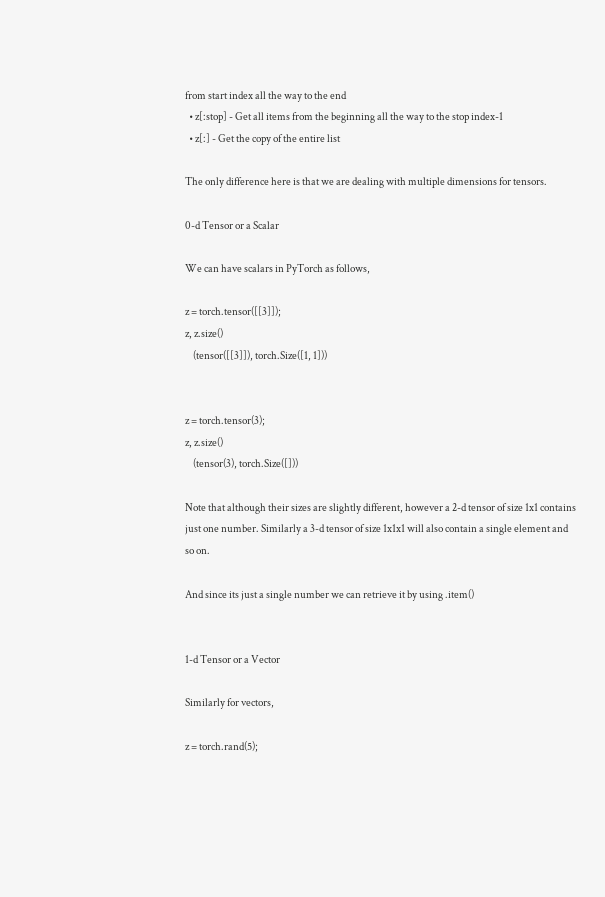from start index all the way to the end
  • z[:stop] - Get all items from the beginning all the way to the stop index-1
  • z[:] - Get the copy of the entire list

The only difference here is that we are dealing with multiple dimensions for tensors.

0-d Tensor or a Scalar

We can have scalars in PyTorch as follows,

z = torch.tensor([[3]]);
z, z.size()
    (tensor([[3]]), torch.Size([1, 1]))


z = torch.tensor(3);
z, z.size()
    (tensor(3), torch.Size([]))

Note that although their sizes are slightly different, however a 2-d tensor of size 1x1 contains just one number. Similarly a 3-d tensor of size 1x1x1 will also contain a single element and so on.

And since its just a single number we can retrieve it by using .item()


1-d Tensor or a Vector

Similarly for vectors,

z = torch.rand(5);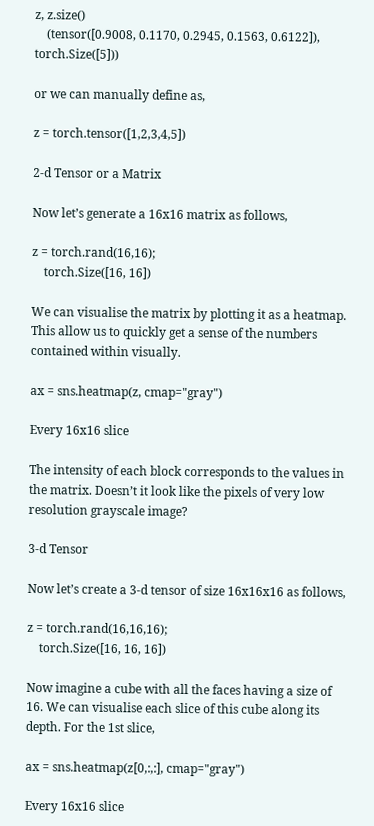z, z.size()
    (tensor([0.9008, 0.1170, 0.2945, 0.1563, 0.6122]), torch.Size([5]))

or we can manually define as,

z = torch.tensor([1,2,3,4,5])

2-d Tensor or a Matrix

Now let’s generate a 16x16 matrix as follows,

z = torch.rand(16,16);
    torch.Size([16, 16])

We can visualise the matrix by plotting it as a heatmap. This allow us to quickly get a sense of the numbers contained within visually.

ax = sns.heatmap(z, cmap="gray")

Every 16x16 slice

The intensity of each block corresponds to the values in the matrix. Doesn’t it look like the pixels of very low resolution grayscale image?

3-d Tensor

Now let’s create a 3-d tensor of size 16x16x16 as follows,

z = torch.rand(16,16,16);
    torch.Size([16, 16, 16])

Now imagine a cube with all the faces having a size of 16. We can visualise each slice of this cube along its depth. For the 1st slice,

ax = sns.heatmap(z[0,:,:], cmap="gray")

Every 16x16 slice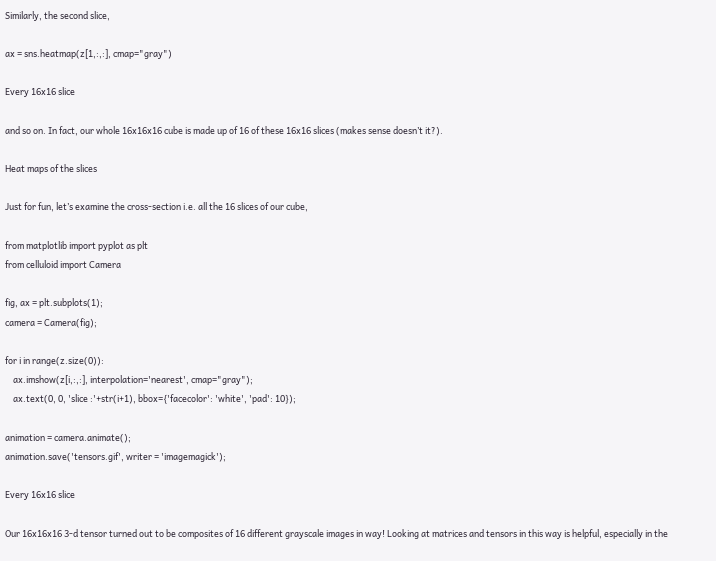Similarly, the second slice,

ax = sns.heatmap(z[1,:,:], cmap="gray")

Every 16x16 slice

and so on. In fact, our whole 16x16x16 cube is made up of 16 of these 16x16 slices (makes sense doesn’t it?).

Heat maps of the slices

Just for fun, let’s examine the cross-section i.e. all the 16 slices of our cube,

from matplotlib import pyplot as plt
from celluloid import Camera

fig, ax = plt.subplots(1);
camera = Camera(fig);

for i in range(z.size(0)):
    ax.imshow(z[i,:,:], interpolation='nearest', cmap="gray");
    ax.text(0, 0, 'slice :'+str(i+1), bbox={'facecolor': 'white', 'pad': 10});

animation = camera.animate();
animation.save('tensors.gif', writer = 'imagemagick');

Every 16x16 slice

Our 16x16x16 3-d tensor turned out to be composites of 16 different grayscale images in way! Looking at matrices and tensors in this way is helpful, especially in the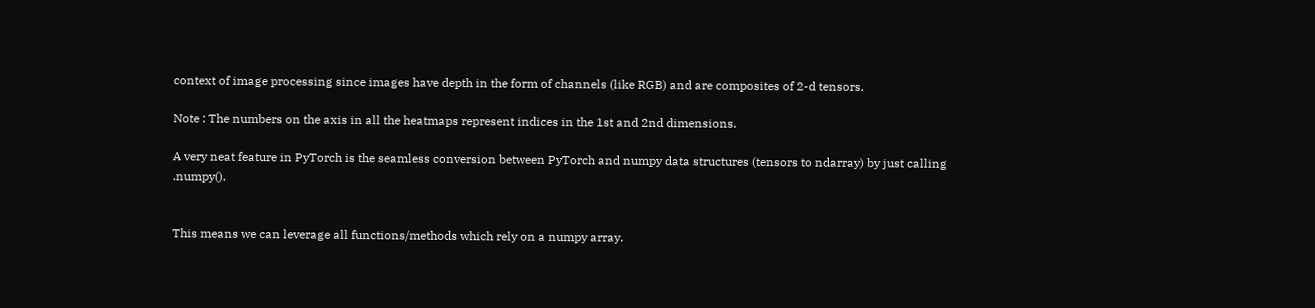context of image processing since images have depth in the form of channels (like RGB) and are composites of 2-d tensors.

Note : The numbers on the axis in all the heatmaps represent indices in the 1st and 2nd dimensions.

A very neat feature in PyTorch is the seamless conversion between PyTorch and numpy data structures (tensors to ndarray) by just calling .numpy().


This means we can leverage all functions/methods which rely on a numpy array.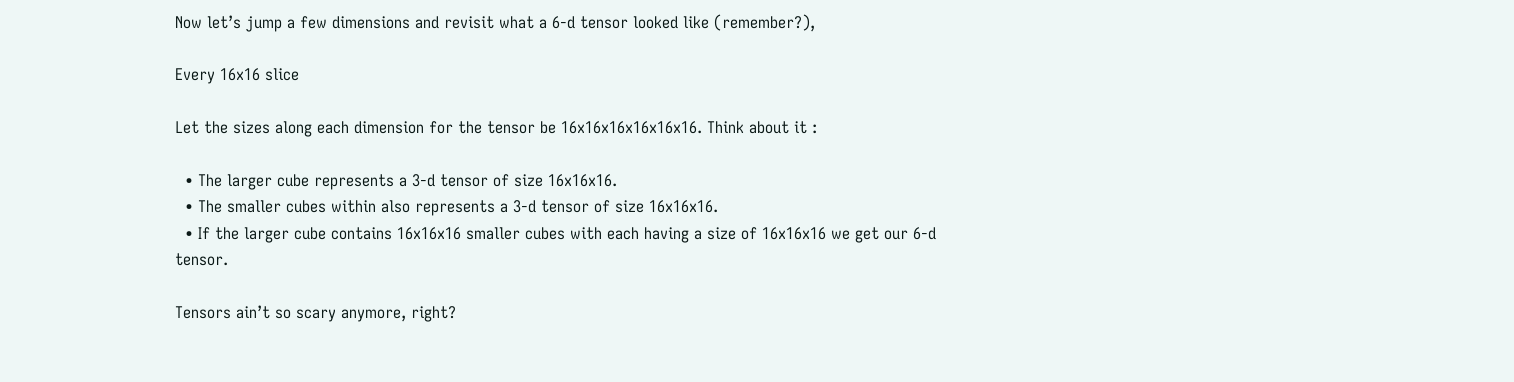Now let’s jump a few dimensions and revisit what a 6-d tensor looked like (remember?),

Every 16x16 slice

Let the sizes along each dimension for the tensor be 16x16x16x16x16x16. Think about it :

  • The larger cube represents a 3-d tensor of size 16x16x16.
  • The smaller cubes within also represents a 3-d tensor of size 16x16x16.
  • If the larger cube contains 16x16x16 smaller cubes with each having a size of 16x16x16 we get our 6-d tensor.

Tensors ain’t so scary anymore, right?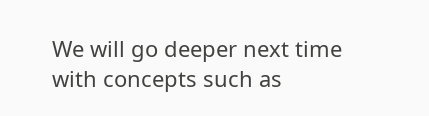We will go deeper next time with concepts such as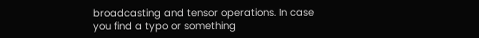broadcasting and tensor operations. In case you find a typo or something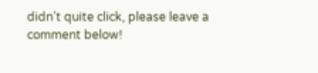didn’t quite click, please leave a comment below!